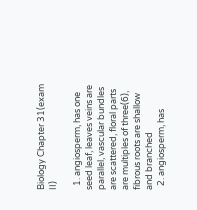Biology Chapter 31(exam II)

  1. angiosperm, has one seed leaf, leaves veins are parallel, vascular bundles are scattered, floral parts are multiples of three(6), fibrous roots are shallow and branched
  2. angiosperm, has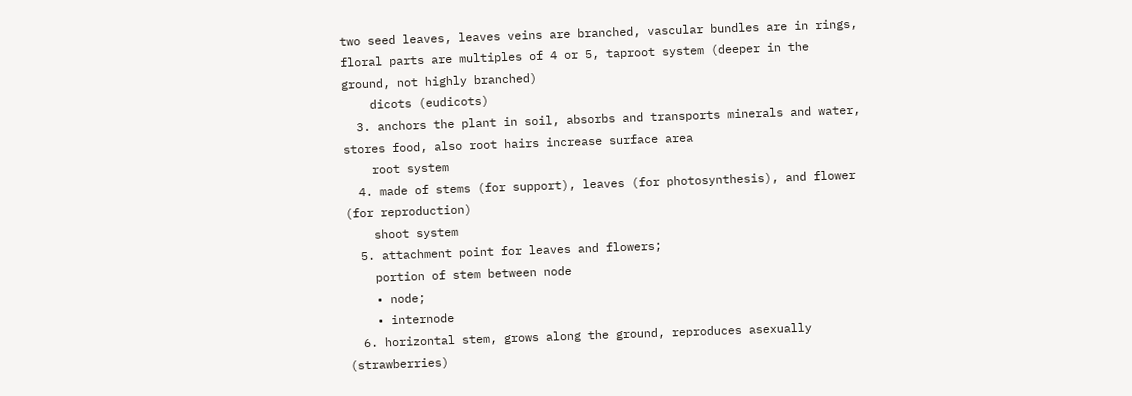two seed leaves, leaves veins are branched, vascular bundles are in rings, floral parts are multiples of 4 or 5, taproot system (deeper in the ground, not highly branched)
    dicots (eudicots)
  3. anchors the plant in soil, absorbs and transports minerals and water, stores food, also root hairs increase surface area
    root system
  4. made of stems (for support), leaves (for photosynthesis), and flower (for reproduction)
    shoot system
  5. attachment point for leaves and flowers;
    portion of stem between node
    • node;
    • internode
  6. horizontal stem, grows along the ground, reproduces asexually (strawberries)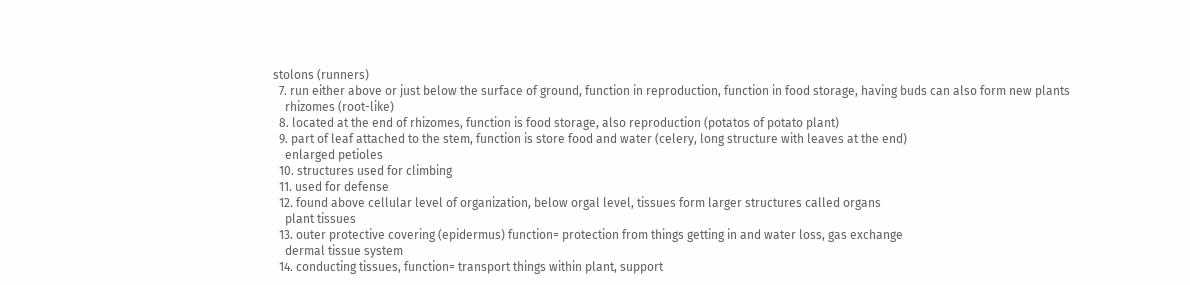stolons (runners)
  7. run either above or just below the surface of ground, function in reproduction, function in food storage, having buds can also form new plants
    rhizomes (root-like)
  8. located at the end of rhizomes, function is food storage, also reproduction (potatos of potato plant)
  9. part of leaf attached to the stem, function is store food and water (celery, long structure with leaves at the end)
    enlarged petioles
  10. structures used for climbing
  11. used for defense
  12. found above cellular level of organization, below orgal level, tissues form larger structures called organs
    plant tissues
  13. outer protective covering (epidermus) function= protection from things getting in and water loss, gas exchange
    dermal tissue system
  14. conducting tissues, function= transport things within plant, support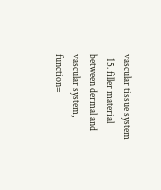vascular tissue system
  15. filler material between dermal and vascular system, function=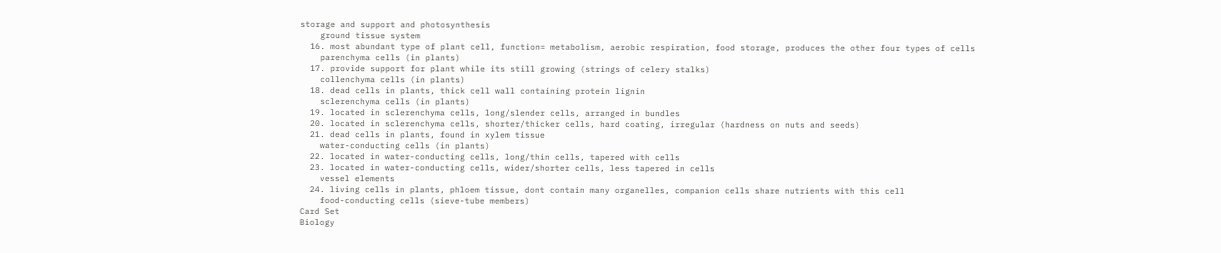storage and support and photosynthesis
    ground tissue system
  16. most abundant type of plant cell, function= metabolism, aerobic respiration, food storage, produces the other four types of cells
    parenchyma cells (in plants)
  17. provide support for plant while its still growing (strings of celery stalks)
    collenchyma cells (in plants)
  18. dead cells in plants, thick cell wall containing protein lignin
    sclerenchyma cells (in plants)
  19. located in sclerenchyma cells, long/slender cells, arranged in bundles
  20. located in sclerenchyma cells, shorter/thicker cells, hard coating, irregular (hardness on nuts and seeds)
  21. dead cells in plants, found in xylem tissue
    water-conducting cells (in plants)
  22. located in water-conducting cells, long/thin cells, tapered with cells
  23. located in water-conducting cells, wider/shorter cells, less tapered in cells
    vessel elements
  24. living cells in plants, phloem tissue, dont contain many organelles, companion cells share nutrients with this cell
    food-conducting cells (sieve-tube members)
Card Set
Biology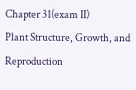Chapter 31(exam II)
Plant Structure, Growth, and Reproduction